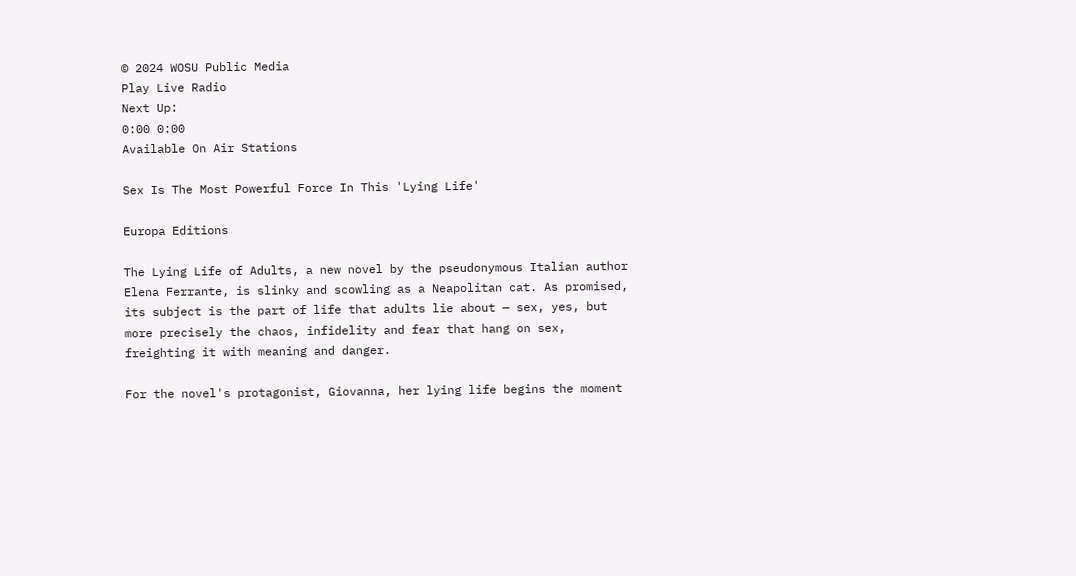© 2024 WOSU Public Media
Play Live Radio
Next Up:
0:00 0:00
Available On Air Stations

Sex Is The Most Powerful Force In This 'Lying Life'

Europa Editions

The Lying Life of Adults, a new novel by the pseudonymous Italian author Elena Ferrante, is slinky and scowling as a Neapolitan cat. As promised, its subject is the part of life that adults lie about — sex, yes, but more precisely the chaos, infidelity and fear that hang on sex, freighting it with meaning and danger.

For the novel's protagonist, Giovanna, her lying life begins the moment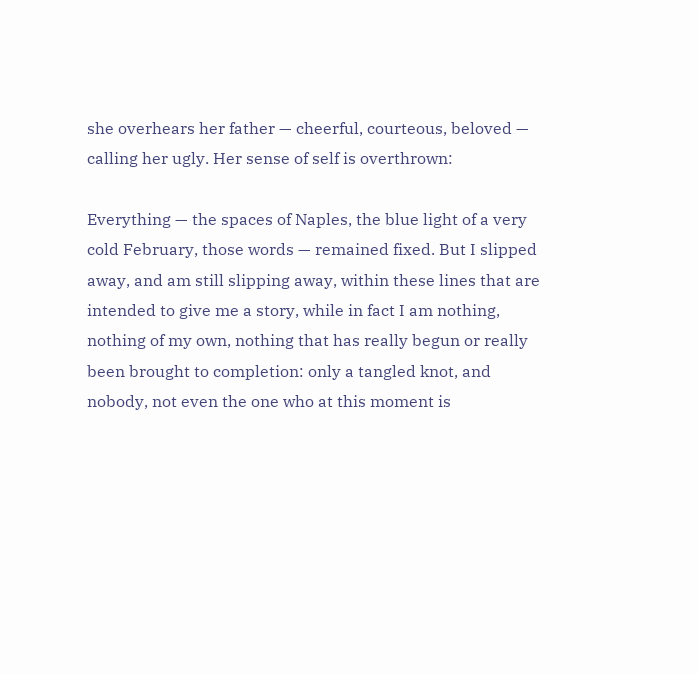she overhears her father — cheerful, courteous, beloved — calling her ugly. Her sense of self is overthrown:

Everything — the spaces of Naples, the blue light of a very cold February, those words — remained fixed. But I slipped away, and am still slipping away, within these lines that are intended to give me a story, while in fact I am nothing, nothing of my own, nothing that has really begun or really been brought to completion: only a tangled knot, and nobody, not even the one who at this moment is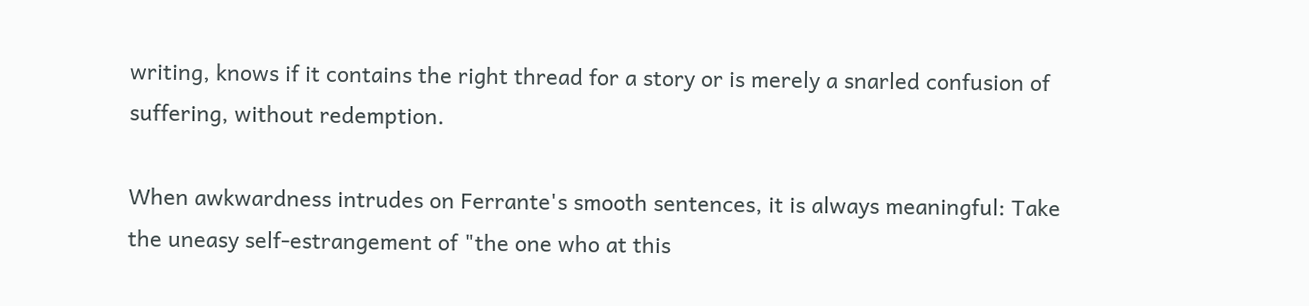writing, knows if it contains the right thread for a story or is merely a snarled confusion of suffering, without redemption.

When awkwardness intrudes on Ferrante's smooth sentences, it is always meaningful: Take the uneasy self-estrangement of "the one who at this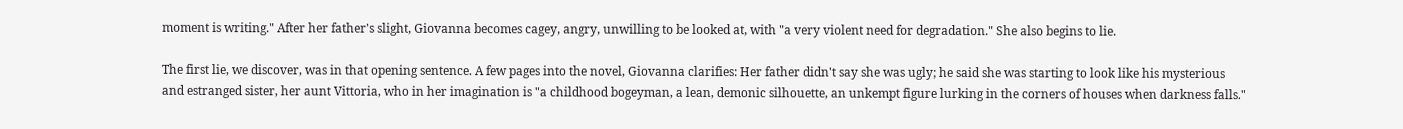moment is writing." After her father's slight, Giovanna becomes cagey, angry, unwilling to be looked at, with "a very violent need for degradation." She also begins to lie.

The first lie, we discover, was in that opening sentence. A few pages into the novel, Giovanna clarifies: Her father didn't say she was ugly; he said she was starting to look like his mysterious and estranged sister, her aunt Vittoria, who in her imagination is "a childhood bogeyman, a lean, demonic silhouette, an unkempt figure lurking in the corners of houses when darkness falls."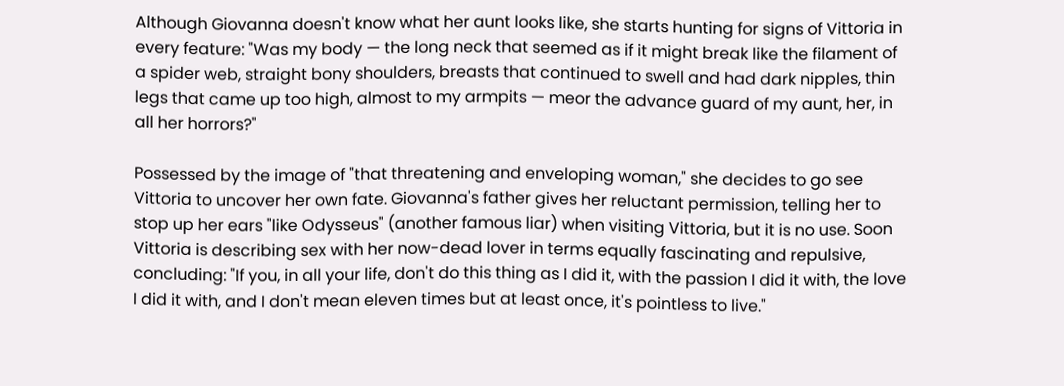Although Giovanna doesn't know what her aunt looks like, she starts hunting for signs of Vittoria in every feature: "Was my body — the long neck that seemed as if it might break like the filament of a spider web, straight bony shoulders, breasts that continued to swell and had dark nipples, thin legs that came up too high, almost to my armpits — meor the advance guard of my aunt, her, in all her horrors?"

Possessed by the image of "that threatening and enveloping woman," she decides to go see Vittoria to uncover her own fate. Giovanna's father gives her reluctant permission, telling her to stop up her ears "like Odysseus" (another famous liar) when visiting Vittoria, but it is no use. Soon Vittoria is describing sex with her now-dead lover in terms equally fascinating and repulsive, concluding: "If you, in all your life, don't do this thing as I did it, with the passion I did it with, the love I did it with, and I don't mean eleven times but at least once, it's pointless to live."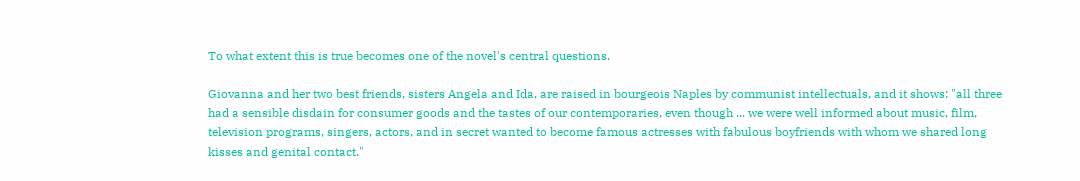To what extent this is true becomes one of the novel's central questions.

Giovanna and her two best friends, sisters Angela and Ida, are raised in bourgeois Naples by communist intellectuals, and it shows: "all three had a sensible disdain for consumer goods and the tastes of our contemporaries, even though ... we were well informed about music, film, television programs, singers, actors, and in secret wanted to become famous actresses with fabulous boyfriends with whom we shared long kisses and genital contact."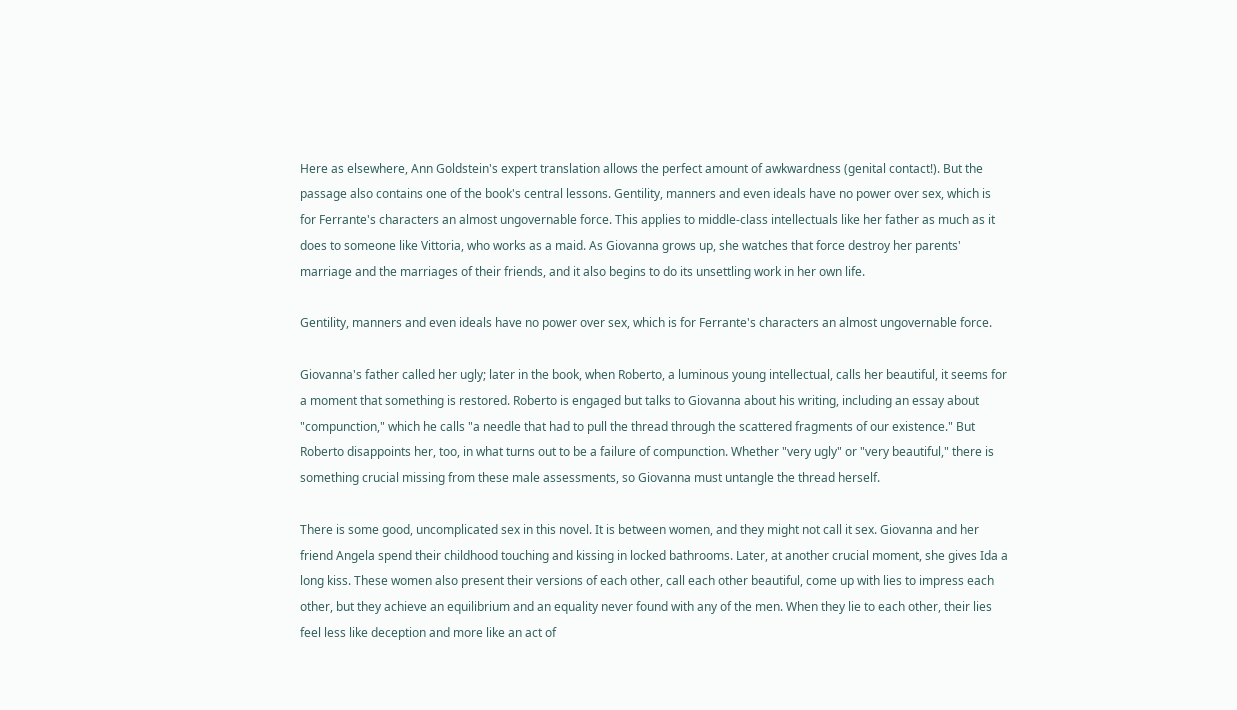Here as elsewhere, Ann Goldstein's expert translation allows the perfect amount of awkwardness (genital contact!). But the passage also contains one of the book's central lessons. Gentility, manners and even ideals have no power over sex, which is for Ferrante's characters an almost ungovernable force. This applies to middle-class intellectuals like her father as much as it does to someone like Vittoria, who works as a maid. As Giovanna grows up, she watches that force destroy her parents' marriage and the marriages of their friends, and it also begins to do its unsettling work in her own life.

Gentility, manners and even ideals have no power over sex, which is for Ferrante's characters an almost ungovernable force.

Giovanna's father called her ugly; later in the book, when Roberto, a luminous young intellectual, calls her beautiful, it seems for a moment that something is restored. Roberto is engaged but talks to Giovanna about his writing, including an essay about "compunction," which he calls "a needle that had to pull the thread through the scattered fragments of our existence." But Roberto disappoints her, too, in what turns out to be a failure of compunction. Whether "very ugly" or "very beautiful," there is something crucial missing from these male assessments, so Giovanna must untangle the thread herself.

There is some good, uncomplicated sex in this novel. It is between women, and they might not call it sex. Giovanna and her friend Angela spend their childhood touching and kissing in locked bathrooms. Later, at another crucial moment, she gives Ida a long kiss. These women also present their versions of each other, call each other beautiful, come up with lies to impress each other, but they achieve an equilibrium and an equality never found with any of the men. When they lie to each other, their lies feel less like deception and more like an act of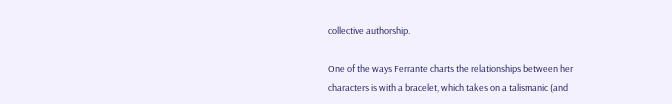collective authorship.

One of the ways Ferrante charts the relationships between her characters is with a bracelet, which takes on a talismanic (and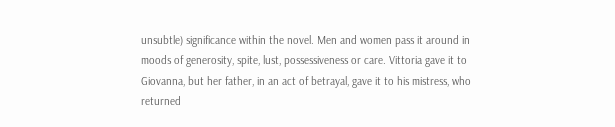unsubtle) significance within the novel. Men and women pass it around in moods of generosity, spite, lust, possessiveness or care. Vittoria gave it to Giovanna, but her father, in an act of betrayal, gave it to his mistress, who returned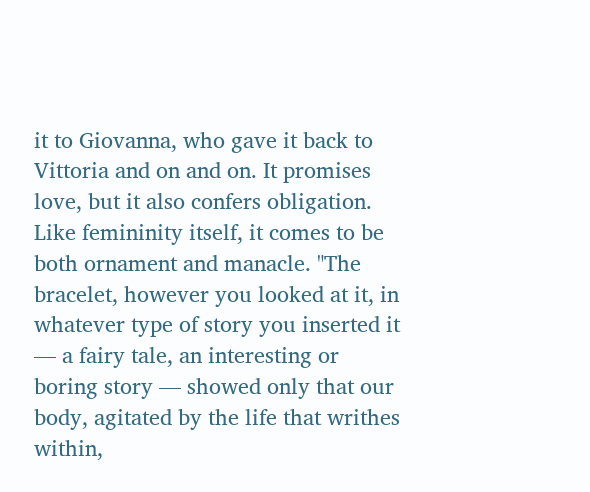it to Giovanna, who gave it back to Vittoria and on and on. It promises love, but it also confers obligation. Like femininity itself, it comes to be both ornament and manacle. "The bracelet, however you looked at it, in whatever type of story you inserted it — a fairy tale, an interesting or boring story — showed only that our body, agitated by the life that writhes within,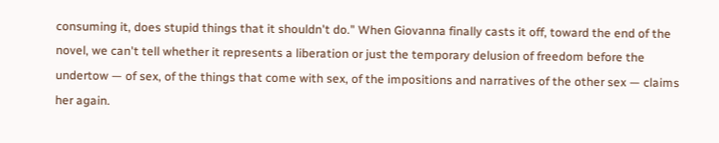consuming it, does stupid things that it shouldn't do." When Giovanna finally casts it off, toward the end of the novel, we can't tell whether it represents a liberation or just the temporary delusion of freedom before the undertow — of sex, of the things that come with sex, of the impositions and narratives of the other sex — claims her again.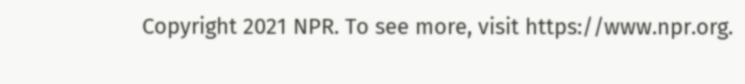Copyright 2021 NPR. To see more, visit https://www.npr.org.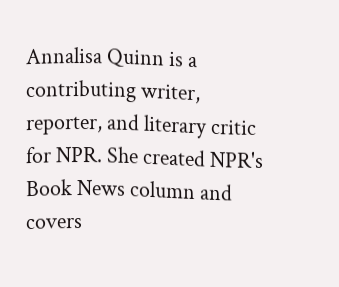Annalisa Quinn is a contributing writer, reporter, and literary critic for NPR. She created NPR's Book News column and covers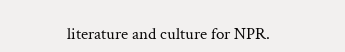literature and culture for NPR.